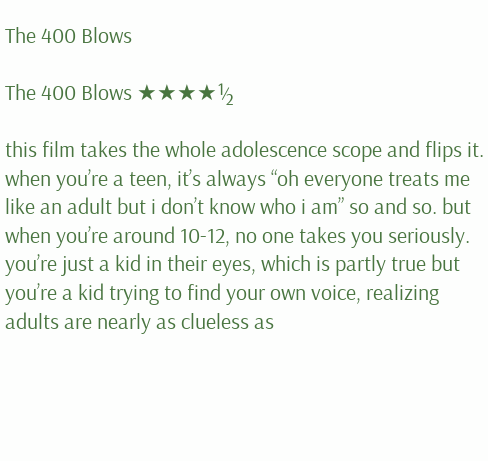The 400 Blows

The 400 Blows ★★★★½

this film takes the whole adolescence scope and flips it. when you’re a teen, it’s always “oh everyone treats me like an adult but i don’t know who i am” so and so. but when you’re around 10-12, no one takes you seriously. you’re just a kid in their eyes, which is partly true but you’re a kid trying to find your own voice, realizing adults are nearly as clueless as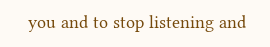you and to stop listening and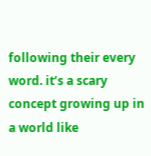following their every word. it’s a scary concept growing up in a world like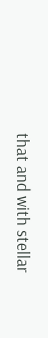that and with stellar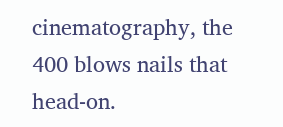cinematography, the 400 blows nails that head-on.